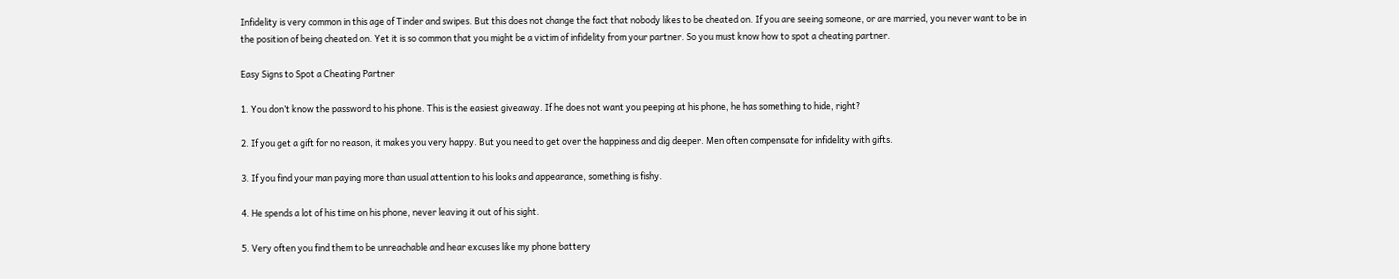Infidelity is very common in this age of Tinder and swipes. But this does not change the fact that nobody likes to be cheated on. If you are seeing someone, or are married, you never want to be in the position of being cheated on. Yet it is so common that you might be a victim of infidelity from your partner. So you must know how to spot a cheating partner.

Easy Signs to Spot a Cheating Partner

1. You don’t know the password to his phone. This is the easiest giveaway. If he does not want you peeping at his phone, he has something to hide, right?

2. If you get a gift for no reason, it makes you very happy. But you need to get over the happiness and dig deeper. Men often compensate for infidelity with gifts.

3. If you find your man paying more than usual attention to his looks and appearance, something is fishy.

4. He spends a lot of his time on his phone, never leaving it out of his sight.

5. Very often you find them to be unreachable and hear excuses like my phone battery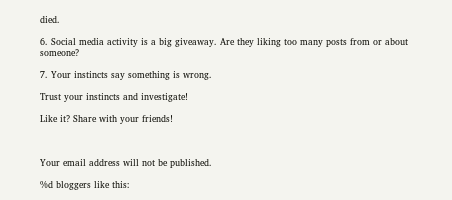died.

6. Social media activity is a big giveaway. Are they liking too many posts from or about someone?

7. Your instincts say something is wrong.

Trust your instincts and investigate!

Like it? Share with your friends!



Your email address will not be published.

%d bloggers like this: